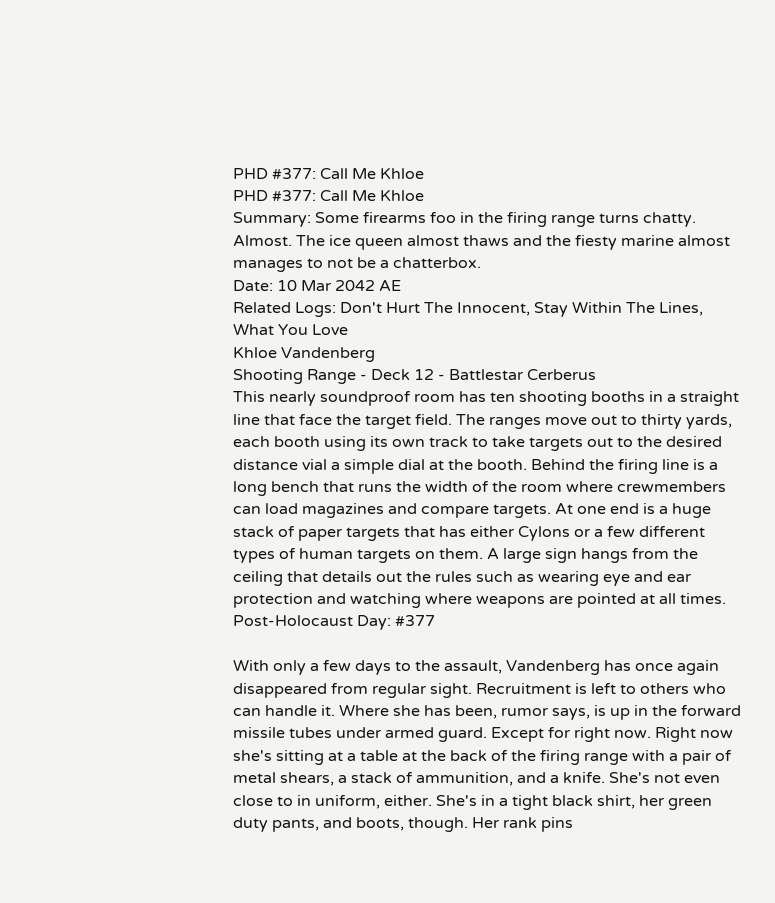PHD #377: Call Me Khloe
PHD #377: Call Me Khloe
Summary: Some firearms foo in the firing range turns chatty. Almost. The ice queen almost thaws and the fiesty marine almost manages to not be a chatterbox.
Date: 10 Mar 2042 AE
Related Logs: Don't Hurt The Innocent, Stay Within The Lines, What You Love
Khloe Vandenberg
Shooting Range - Deck 12 - Battlestar Cerberus
This nearly soundproof room has ten shooting booths in a straight line that face the target field. The ranges move out to thirty yards, each booth using its own track to take targets out to the desired distance vial a simple dial at the booth. Behind the firing line is a long bench that runs the width of the room where crewmembers can load magazines and compare targets. At one end is a huge stack of paper targets that has either Cylons or a few different types of human targets on them. A large sign hangs from the ceiling that details out the rules such as wearing eye and ear protection and watching where weapons are pointed at all times.
Post-Holocaust Day: #377

With only a few days to the assault, Vandenberg has once again disappeared from regular sight. Recruitment is left to others who can handle it. Where she has been, rumor says, is up in the forward missile tubes under armed guard. Except for right now. Right now she's sitting at a table at the back of the firing range with a pair of metal shears, a stack of ammunition, and a knife. She's not even close to in uniform, either. She's in a tight black shirt, her green duty pants, and boots, though. Her rank pins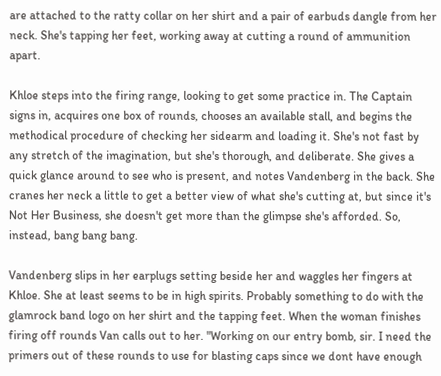are attached to the ratty collar on her shirt and a pair of earbuds dangle from her neck. She's tapping her feet, working away at cutting a round of ammunition apart.

Khloe steps into the firing range, looking to get some practice in. The Captain signs in, acquires one box of rounds, chooses an available stall, and begins the methodical procedure of checking her sidearm and loading it. She's not fast by any stretch of the imagination, but she's thorough, and deliberate. She gives a quick glance around to see who is present, and notes Vandenberg in the back. She cranes her neck a little to get a better view of what she's cutting at, but since it's Not Her Business, she doesn't get more than the glimpse she's afforded. So, instead, bang bang bang.

Vandenberg slips in her earplugs setting beside her and waggles her fingers at Khloe. She at least seems to be in high spirits. Probably something to do with the glamrock band logo on her shirt and the tapping feet. When the woman finishes firing off rounds Van calls out to her. "Working on our entry bomb, sir. I need the primers out of these rounds to use for blasting caps since we dont have enough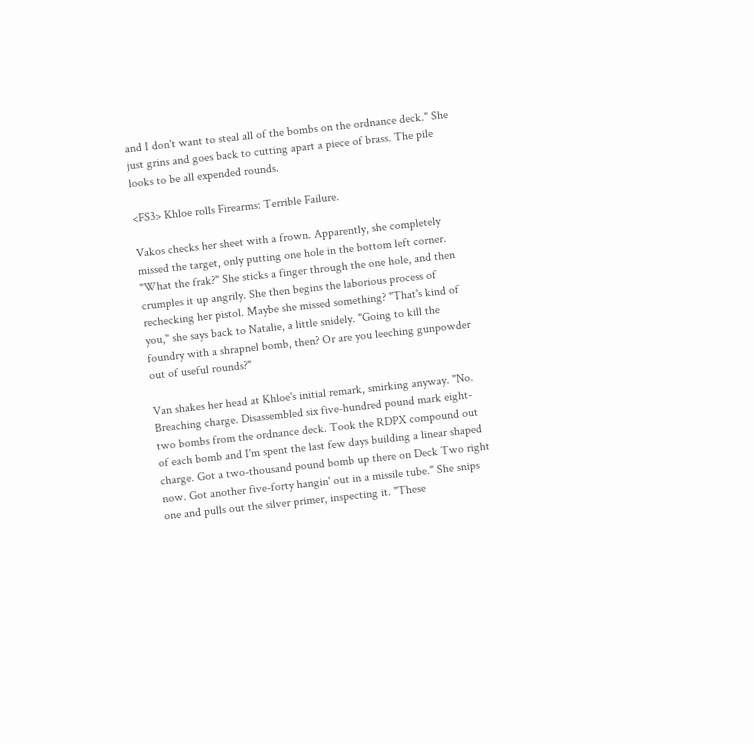and I don't want to steal all of the bombs on the ordnance deck." She just grins and goes back to cutting apart a piece of brass. The pile looks to be all expended rounds.

<FS3> Khloe rolls Firearms: Terrible Failure.

Vakos checks her sheet with a frown. Apparently, she completely missed the target, only putting one hole in the bottom left corner. "What the frak?" She sticks a finger through the one hole, and then crumples it up angrily. She then begins the laborious process of rechecking her pistol. Maybe she missed something? "That's kind of you," she says back to Natalie, a little snidely. "Going to kill the foundry with a shrapnel bomb, then? Or are you leeching gunpowder out of useful rounds?"

Van shakes her head at Khloe's initial remark, smirking anyway. "No. Breaching charge. Disassembled six five-hundred pound mark eight-two bombs from the ordnance deck. Took the RDPX compound out of each bomb and I'm spent the last few days building a linear shaped charge. Got a two-thousand pound bomb up there on Deck Two right now. Got another five-forty hangin' out in a missile tube." She snips one and pulls out the silver primer, inspecting it. "These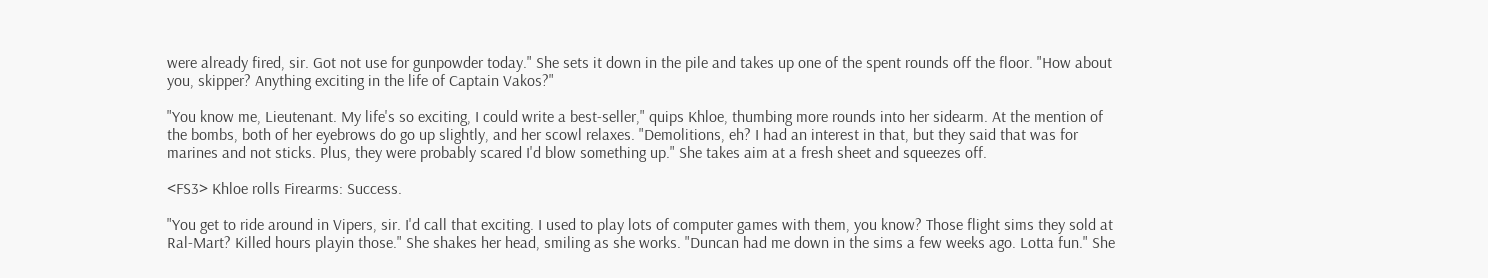were already fired, sir. Got not use for gunpowder today." She sets it down in the pile and takes up one of the spent rounds off the floor. "How about you, skipper? Anything exciting in the life of Captain Vakos?"

"You know me, Lieutenant. My life's so exciting, I could write a best-seller," quips Khloe, thumbing more rounds into her sidearm. At the mention of the bombs, both of her eyebrows do go up slightly, and her scowl relaxes. "Demolitions, eh? I had an interest in that, but they said that was for marines and not sticks. Plus, they were probably scared I'd blow something up." She takes aim at a fresh sheet and squeezes off.

<FS3> Khloe rolls Firearms: Success.

"You get to ride around in Vipers, sir. I'd call that exciting. I used to play lots of computer games with them, you know? Those flight sims they sold at Ral-Mart? Killed hours playin those." She shakes her head, smiling as she works. "Duncan had me down in the sims a few weeks ago. Lotta fun." She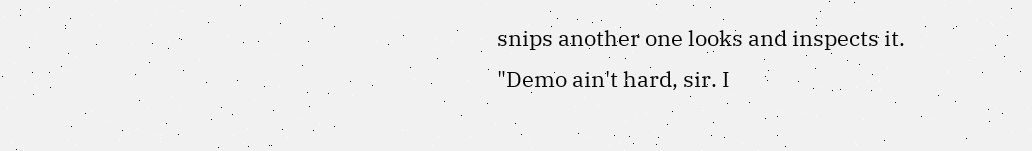snips another one looks and inspects it. "Demo ain't hard, sir. I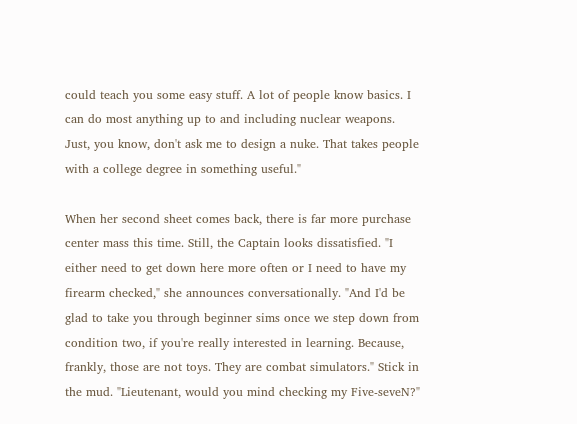could teach you some easy stuff. A lot of people know basics. I can do most anything up to and including nuclear weapons. Just, you know, don't ask me to design a nuke. That takes people with a college degree in something useful."

When her second sheet comes back, there is far more purchase center mass this time. Still, the Captain looks dissatisfied. "I either need to get down here more often or I need to have my firearm checked," she announces conversationally. "And I'd be glad to take you through beginner sims once we step down from condition two, if you're really interested in learning. Because, frankly, those are not toys. They are combat simulators." Stick in the mud. "Lieutenant, would you mind checking my Five-seveN?"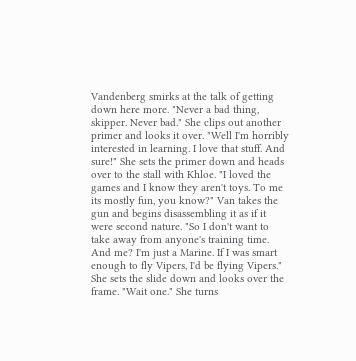Vandenberg smirks at the talk of getting down here more. "Never a bad thing, skipper. Never bad." She clips out another primer and looks it over. "Well I'm horribly interested in learning. I love that stuff. And sure!" She sets the primer down and heads over to the stall with Khloe. "I loved the games and I know they aren't toys. To me its mostly fun, you know?" Van takes the gun and begins disassembling it as if it were second nature. "So I don't want to take away from anyone's training time. And me? I'm just a Marine. If I was smart enough to fly Vipers, I'd be flying Vipers." She sets the slide down and looks over the frame. "Wait one." She turns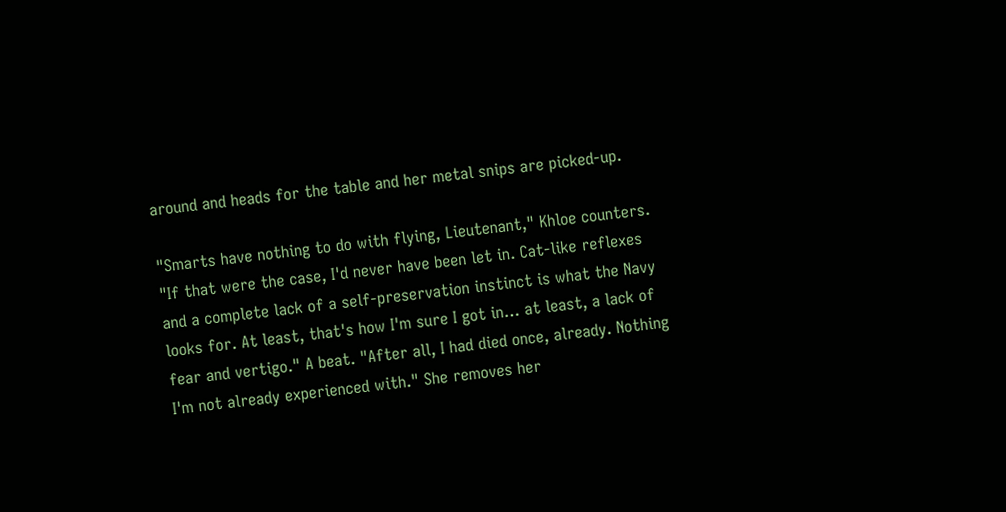around and heads for the table and her metal snips are picked-up.

"Smarts have nothing to do with flying, Lieutenant," Khloe counters. "If that were the case, I'd never have been let in. Cat-like reflexes and a complete lack of a self-preservation instinct is what the Navy looks for. At least, that's how I'm sure I got in… at least, a lack of fear and vertigo." A beat. "After all, I had died once, already. Nothing I'm not already experienced with." She removes her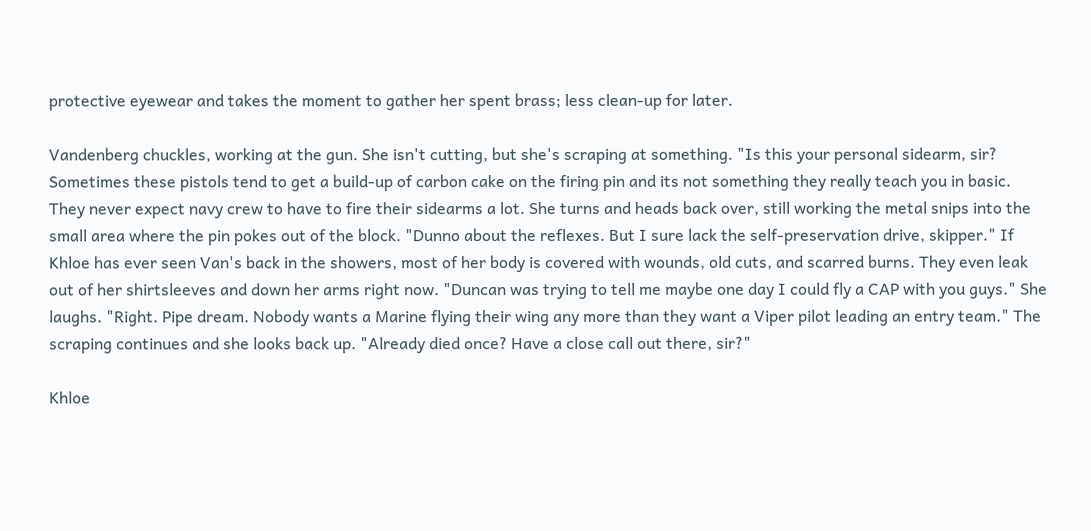protective eyewear and takes the moment to gather her spent brass; less clean-up for later.

Vandenberg chuckles, working at the gun. She isn't cutting, but she's scraping at something. "Is this your personal sidearm, sir? Sometimes these pistols tend to get a build-up of carbon cake on the firing pin and its not something they really teach you in basic. They never expect navy crew to have to fire their sidearms a lot. She turns and heads back over, still working the metal snips into the small area where the pin pokes out of the block. "Dunno about the reflexes. But I sure lack the self-preservation drive, skipper." If Khloe has ever seen Van's back in the showers, most of her body is covered with wounds, old cuts, and scarred burns. They even leak out of her shirtsleeves and down her arms right now. "Duncan was trying to tell me maybe one day I could fly a CAP with you guys." She laughs. "Right. Pipe dream. Nobody wants a Marine flying their wing any more than they want a Viper pilot leading an entry team." The scraping continues and she looks back up. "Already died once? Have a close call out there, sir?"

Khloe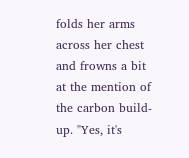folds her arms across her chest and frowns a bit at the mention of the carbon build-up. "Yes, it's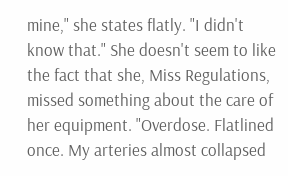mine," she states flatly. "I didn't know that." She doesn't seem to like the fact that she, Miss Regulations, missed something about the care of her equipment. "Overdose. Flatlined once. My arteries almost collapsed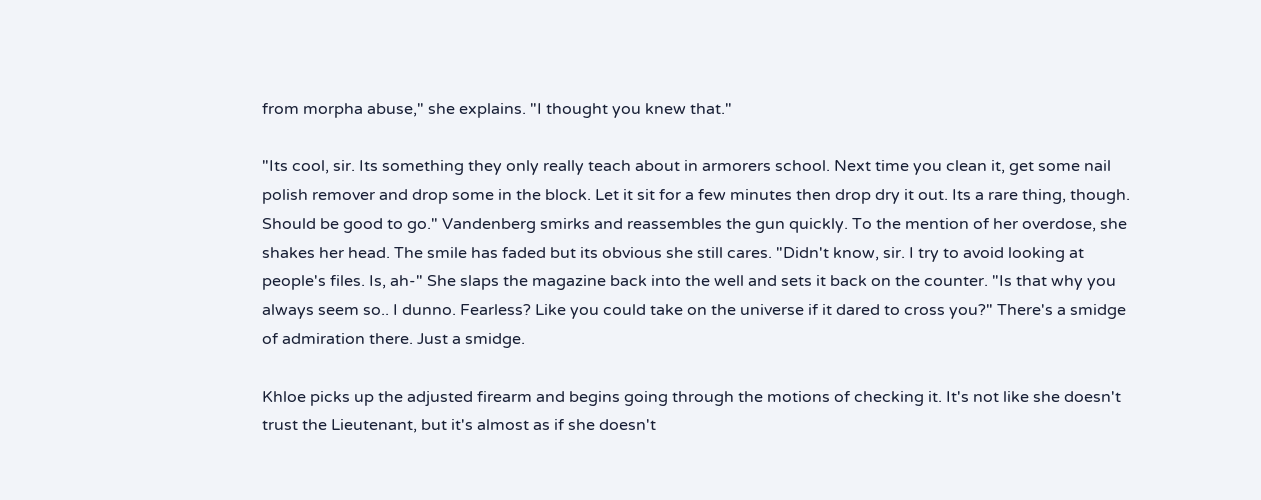from morpha abuse," she explains. "I thought you knew that."

"Its cool, sir. Its something they only really teach about in armorers school. Next time you clean it, get some nail polish remover and drop some in the block. Let it sit for a few minutes then drop dry it out. Its a rare thing, though. Should be good to go." Vandenberg smirks and reassembles the gun quickly. To the mention of her overdose, she shakes her head. The smile has faded but its obvious she still cares. "Didn't know, sir. I try to avoid looking at people's files. Is, ah-" She slaps the magazine back into the well and sets it back on the counter. "Is that why you always seem so.. I dunno. Fearless? Like you could take on the universe if it dared to cross you?" There's a smidge of admiration there. Just a smidge.

Khloe picks up the adjusted firearm and begins going through the motions of checking it. It's not like she doesn't trust the Lieutenant, but it's almost as if she doesn't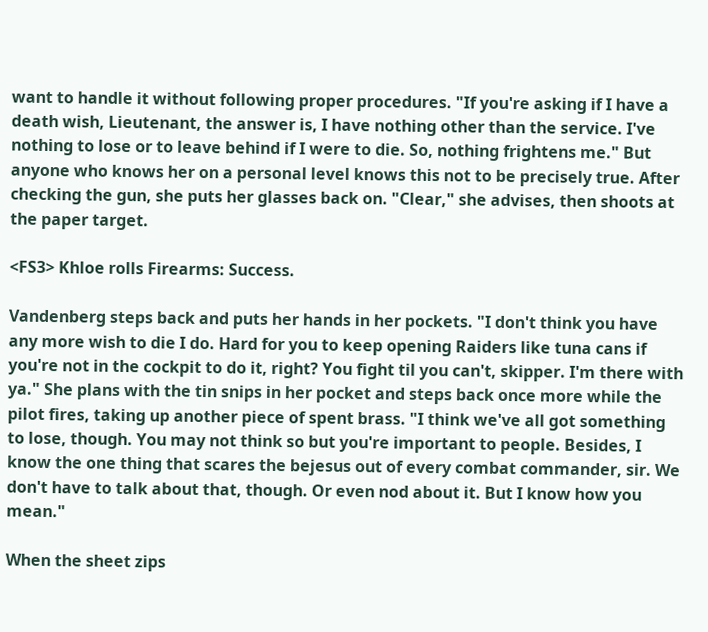want to handle it without following proper procedures. "If you're asking if I have a death wish, Lieutenant, the answer is, I have nothing other than the service. I've nothing to lose or to leave behind if I were to die. So, nothing frightens me." But anyone who knows her on a personal level knows this not to be precisely true. After checking the gun, she puts her glasses back on. "Clear," she advises, then shoots at the paper target.

<FS3> Khloe rolls Firearms: Success.

Vandenberg steps back and puts her hands in her pockets. "I don't think you have any more wish to die I do. Hard for you to keep opening Raiders like tuna cans if you're not in the cockpit to do it, right? You fight til you can't, skipper. I'm there with ya." She plans with the tin snips in her pocket and steps back once more while the pilot fires, taking up another piece of spent brass. "I think we've all got something to lose, though. You may not think so but you're important to people. Besides, I know the one thing that scares the bejesus out of every combat commander, sir. We don't have to talk about that, though. Or even nod about it. But I know how you mean."

When the sheet zips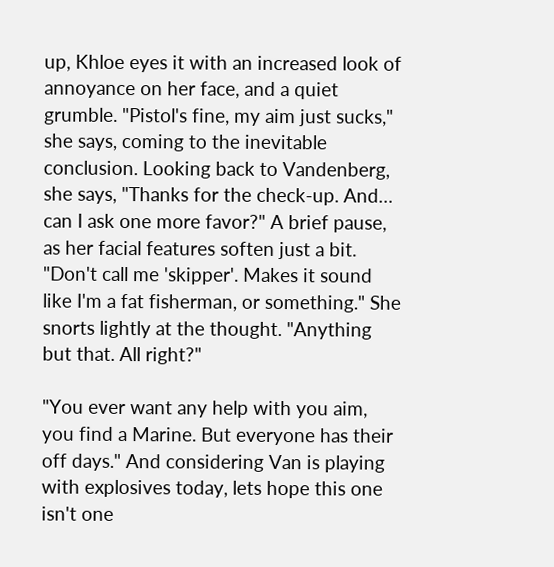up, Khloe eyes it with an increased look of annoyance on her face, and a quiet grumble. "Pistol's fine, my aim just sucks," she says, coming to the inevitable conclusion. Looking back to Vandenberg, she says, "Thanks for the check-up. And… can I ask one more favor?" A brief pause, as her facial features soften just a bit. "Don't call me 'skipper'. Makes it sound like I'm a fat fisherman, or something." She snorts lightly at the thought. "Anything but that. All right?"

"You ever want any help with you aim, you find a Marine. But everyone has their off days." And considering Van is playing with explosives today, lets hope this one isn't one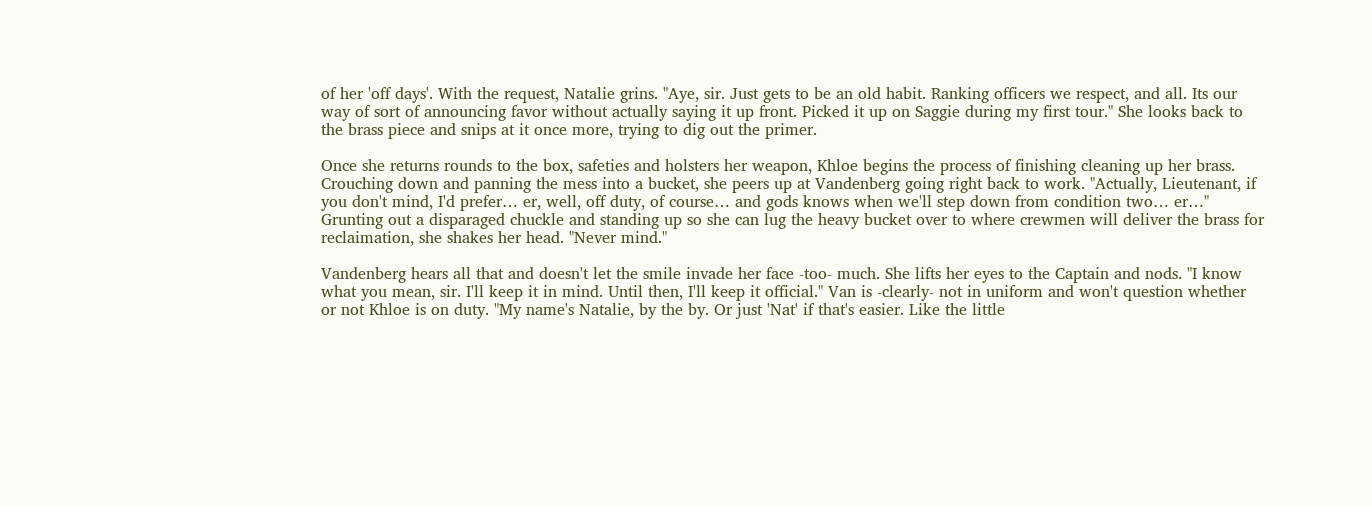of her 'off days'. With the request, Natalie grins. "Aye, sir. Just gets to be an old habit. Ranking officers we respect, and all. Its our way of sort of announcing favor without actually saying it up front. Picked it up on Saggie during my first tour." She looks back to the brass piece and snips at it once more, trying to dig out the primer.

Once she returns rounds to the box, safeties and holsters her weapon, Khloe begins the process of finishing cleaning up her brass. Crouching down and panning the mess into a bucket, she peers up at Vandenberg going right back to work. "Actually, Lieutenant, if you don't mind, I'd prefer… er, well, off duty, of course… and gods knows when we'll step down from condition two… er…" Grunting out a disparaged chuckle and standing up so she can lug the heavy bucket over to where crewmen will deliver the brass for reclaimation, she shakes her head. "Never mind."

Vandenberg hears all that and doesn't let the smile invade her face -too- much. She lifts her eyes to the Captain and nods. "I know what you mean, sir. I'll keep it in mind. Until then, I'll keep it official." Van is -clearly- not in uniform and won't question whether or not Khloe is on duty. "My name's Natalie, by the by. Or just 'Nat' if that's easier. Like the little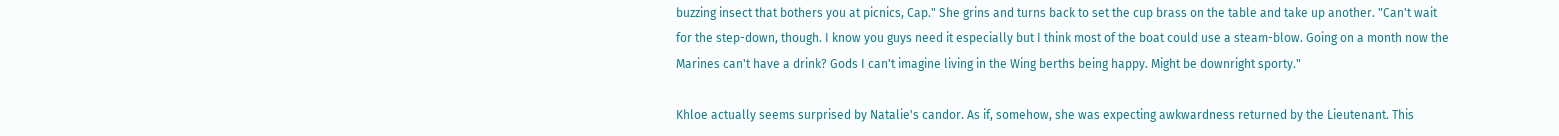buzzing insect that bothers you at picnics, Cap." She grins and turns back to set the cup brass on the table and take up another. "Can't wait for the step-down, though. I know you guys need it especially but I think most of the boat could use a steam-blow. Going on a month now the Marines can't have a drink? Gods I can't imagine living in the Wing berths being happy. Might be downright sporty."

Khloe actually seems surprised by Natalie's candor. As if, somehow, she was expecting awkwardness returned by the Lieutenant. This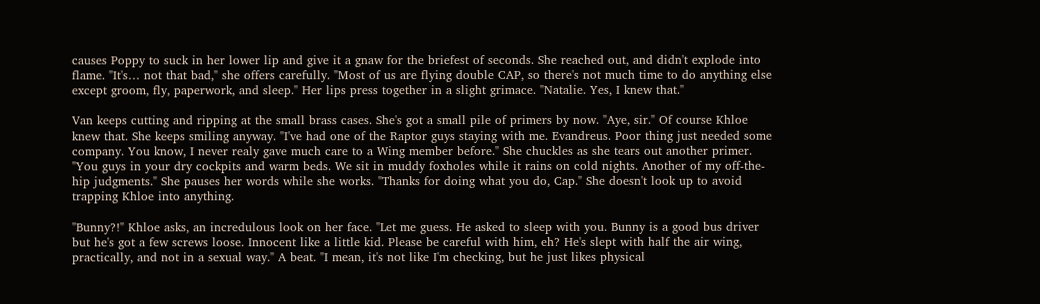causes Poppy to suck in her lower lip and give it a gnaw for the briefest of seconds. She reached out, and didn't explode into flame. "It's… not that bad," she offers carefully. "Most of us are flying double CAP, so there's not much time to do anything else except groom, fly, paperwork, and sleep." Her lips press together in a slight grimace. "Natalie. Yes, I knew that."

Van keeps cutting and ripping at the small brass cases. She's got a small pile of primers by now. "Aye, sir." Of course Khloe knew that. She keeps smiling anyway. "I've had one of the Raptor guys staying with me. Evandreus. Poor thing just needed some company. You know, I never realy gave much care to a Wing member before." She chuckles as she tears out another primer. "You guys in your dry cockpits and warm beds. We sit in muddy foxholes while it rains on cold nights. Another of my off-the-hip judgments." She pauses her words while she works. "Thanks for doing what you do, Cap." She doesn't look up to avoid trapping Khloe into anything.

"Bunny?!" Khloe asks, an incredulous look on her face. "Let me guess. He asked to sleep with you. Bunny is a good bus driver but he's got a few screws loose. Innocent like a little kid. Please be careful with him, eh? He's slept with half the air wing, practically, and not in a sexual way." A beat. "I mean, it's not like I'm checking, but he just likes physical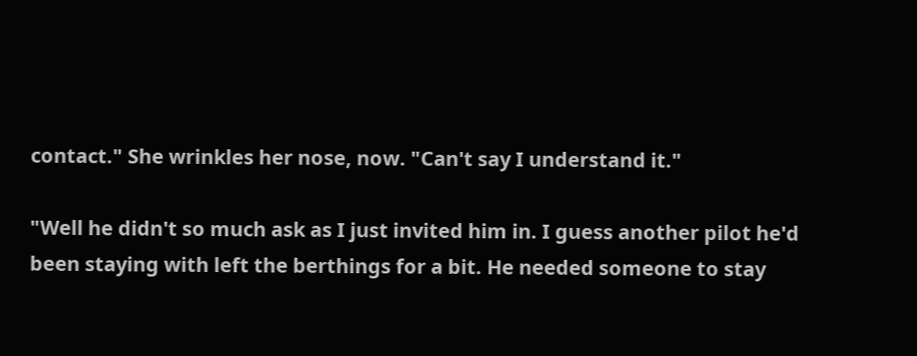contact." She wrinkles her nose, now. "Can't say I understand it."

"Well he didn't so much ask as I just invited him in. I guess another pilot he'd been staying with left the berthings for a bit. He needed someone to stay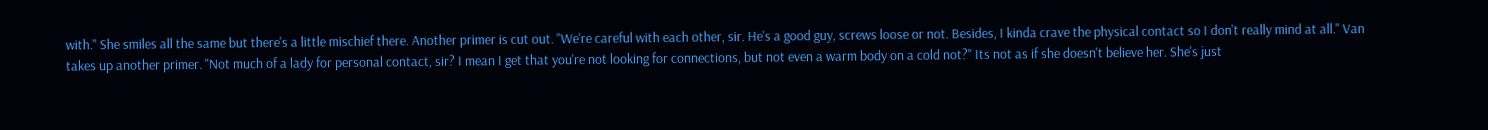with." She smiles all the same but there's a little mischief there. Another primer is cut out. "We're careful with each other, sir. He's a good guy, screws loose or not. Besides, I kinda crave the physical contact so I don't really mind at all." Van takes up another primer. "Not much of a lady for personal contact, sir? I mean I get that you're not looking for connections, but not even a warm body on a cold not?" Its not as if she doesn't believe her. She's just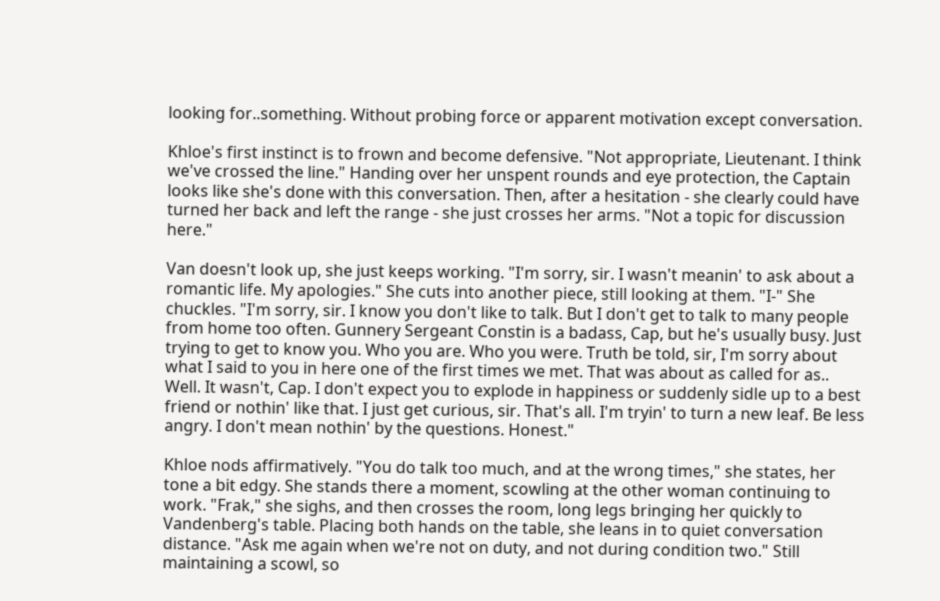looking for..something. Without probing force or apparent motivation except conversation.

Khloe's first instinct is to frown and become defensive. "Not appropriate, Lieutenant. I think we've crossed the line." Handing over her unspent rounds and eye protection, the Captain looks like she's done with this conversation. Then, after a hesitation - she clearly could have turned her back and left the range - she just crosses her arms. "Not a topic for discussion here."

Van doesn't look up, she just keeps working. "I'm sorry, sir. I wasn't meanin' to ask about a romantic life. My apologies." She cuts into another piece, still looking at them. "I-" She chuckles. "I'm sorry, sir. I know you don't like to talk. But I don't get to talk to many people from home too often. Gunnery Sergeant Constin is a badass, Cap, but he's usually busy. Just trying to get to know you. Who you are. Who you were. Truth be told, sir, I'm sorry about what I said to you in here one of the first times we met. That was about as called for as.. Well. It wasn't, Cap. I don't expect you to explode in happiness or suddenly sidle up to a best friend or nothin' like that. I just get curious, sir. That's all. I'm tryin' to turn a new leaf. Be less angry. I don't mean nothin' by the questions. Honest."

Khloe nods affirmatively. "You do talk too much, and at the wrong times," she states, her tone a bit edgy. She stands there a moment, scowling at the other woman continuing to work. "Frak," she sighs, and then crosses the room, long legs bringing her quickly to Vandenberg's table. Placing both hands on the table, she leans in to quiet conversation distance. "Ask me again when we're not on duty, and not during condition two." Still maintaining a scowl, so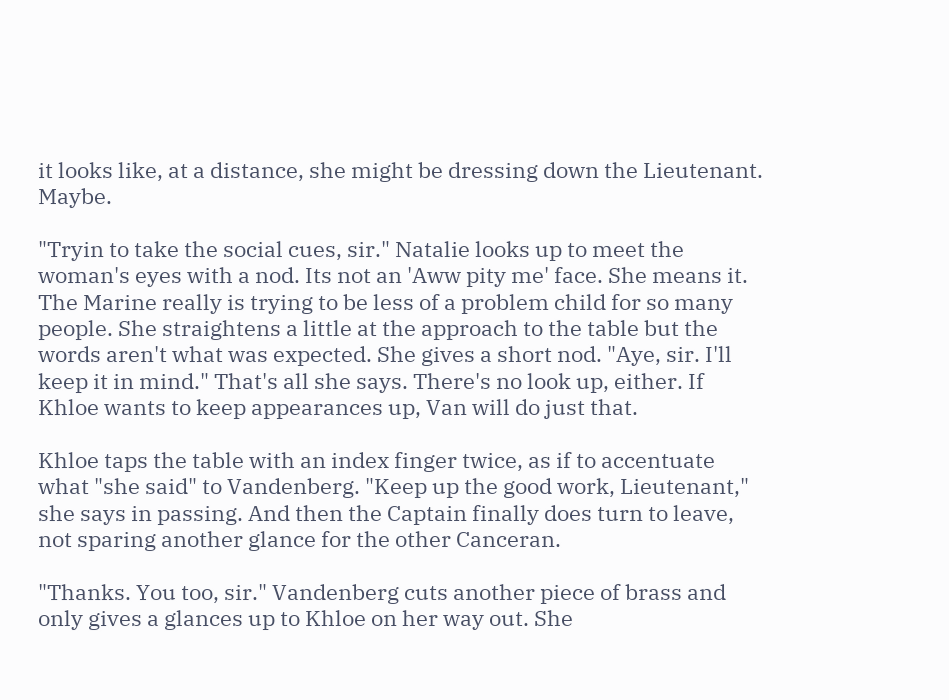it looks like, at a distance, she might be dressing down the Lieutenant. Maybe.

"Tryin to take the social cues, sir." Natalie looks up to meet the woman's eyes with a nod. Its not an 'Aww pity me' face. She means it. The Marine really is trying to be less of a problem child for so many people. She straightens a little at the approach to the table but the words aren't what was expected. She gives a short nod. "Aye, sir. I'll keep it in mind." That's all she says. There's no look up, either. If Khloe wants to keep appearances up, Van will do just that.

Khloe taps the table with an index finger twice, as if to accentuate what "she said" to Vandenberg. "Keep up the good work, Lieutenant," she says in passing. And then the Captain finally does turn to leave, not sparing another glance for the other Canceran.

"Thanks. You too, sir." Vandenberg cuts another piece of brass and only gives a glances up to Khloe on her way out. She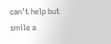can't help but smile a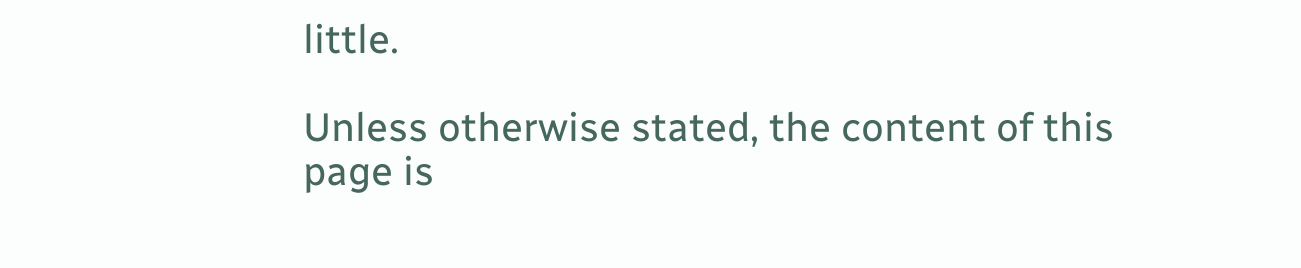little.

Unless otherwise stated, the content of this page is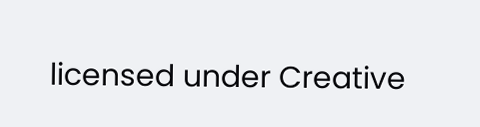licensed under Creative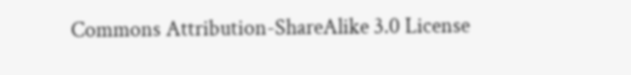Commons Attribution-ShareAlike 3.0 License